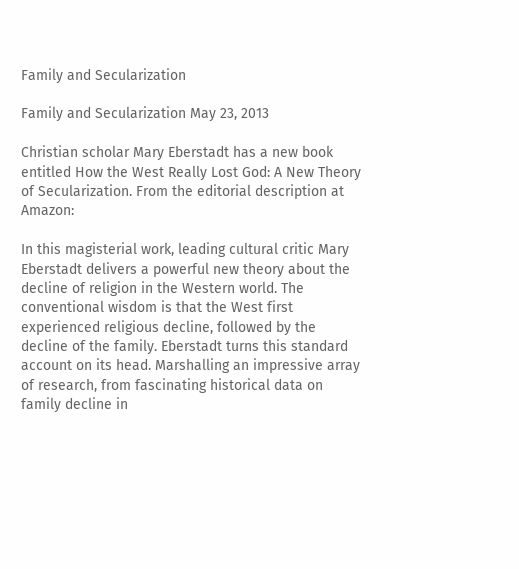Family and Secularization

Family and Secularization May 23, 2013

Christian scholar Mary Eberstadt has a new book entitled How the West Really Lost God: A New Theory of Secularization. From the editorial description at Amazon:

In this magisterial work, leading cultural critic Mary Eberstadt delivers a powerful new theory about the decline of religion in the Western world. The conventional wisdom is that the West first experienced religious decline, followed by the decline of the family. Eberstadt turns this standard account on its head. Marshalling an impressive array of research, from fascinating historical data on family decline in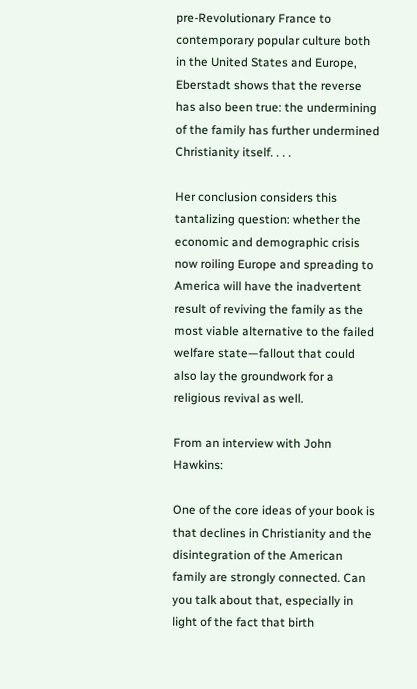pre-Revolutionary France to contemporary popular culture both in the United States and Europe, Eberstadt shows that the reverse has also been true: the undermining of the family has further undermined Christianity itself. . . .

Her conclusion considers this tantalizing question: whether the economic and demographic crisis now roiling Europe and spreading to America will have the inadvertent result of reviving the family as the most viable alternative to the failed welfare state—fallout that could also lay the groundwork for a religious revival as well.

From an interview with John Hawkins:

One of the core ideas of your book is that declines in Christianity and the disintegration of the American family are strongly connected. Can you talk about that, especially in light of the fact that birth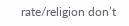rate/religion don’t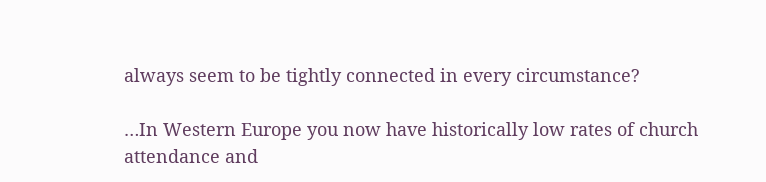always seem to be tightly connected in every circumstance?

…In Western Europe you now have historically low rates of church attendance and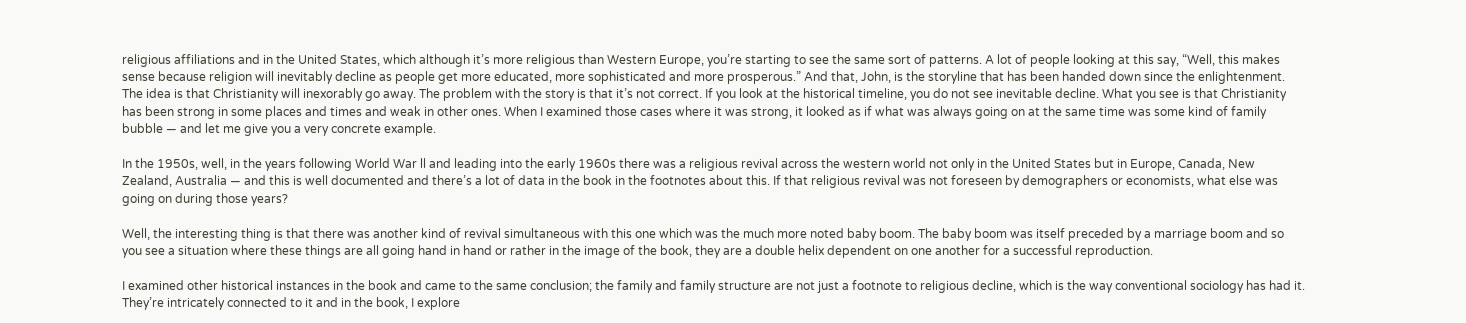religious affiliations and in the United States, which although it’s more religious than Western Europe, you’re starting to see the same sort of patterns. A lot of people looking at this say, “Well, this makes sense because religion will inevitably decline as people get more educated, more sophisticated and more prosperous.” And that, John, is the storyline that has been handed down since the enlightenment. The idea is that Christianity will inexorably go away. The problem with the story is that it’s not correct. If you look at the historical timeline, you do not see inevitable decline. What you see is that Christianity has been strong in some places and times and weak in other ones. When I examined those cases where it was strong, it looked as if what was always going on at the same time was some kind of family bubble — and let me give you a very concrete example.

In the 1950s, well, in the years following World War ll and leading into the early 1960s there was a religious revival across the western world not only in the United States but in Europe, Canada, New Zealand, Australia — and this is well documented and there’s a lot of data in the book in the footnotes about this. If that religious revival was not foreseen by demographers or economists, what else was going on during those years?

Well, the interesting thing is that there was another kind of revival simultaneous with this one which was the much more noted baby boom. The baby boom was itself preceded by a marriage boom and so you see a situation where these things are all going hand in hand or rather in the image of the book, they are a double helix dependent on one another for a successful reproduction.

I examined other historical instances in the book and came to the same conclusion; the family and family structure are not just a footnote to religious decline, which is the way conventional sociology has had it. They’re intricately connected to it and in the book, I explore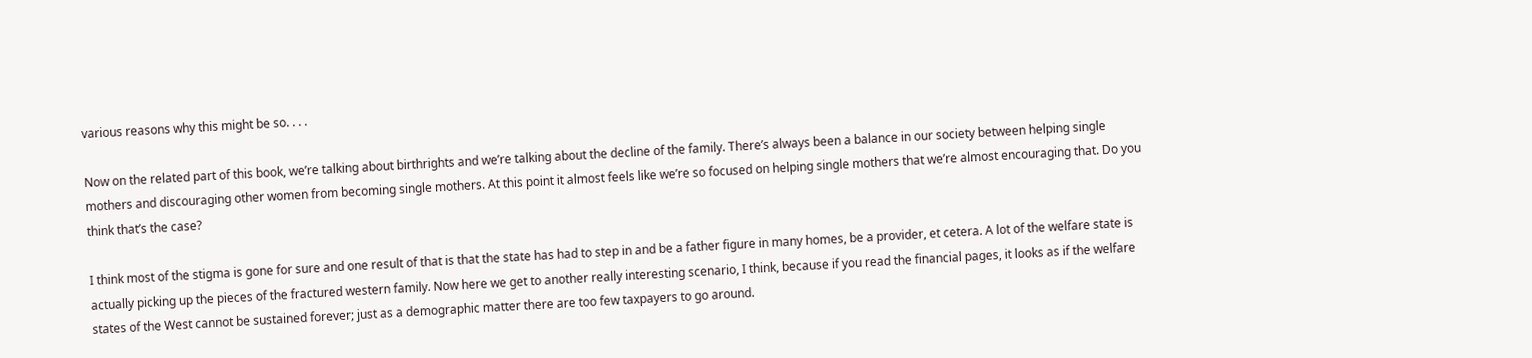various reasons why this might be so. . . .

Now on the related part of this book, we’re talking about birthrights and we’re talking about the decline of the family. There’s always been a balance in our society between helping single mothers and discouraging other women from becoming single mothers. At this point it almost feels like we’re so focused on helping single mothers that we’re almost encouraging that. Do you think that’s the case?

I think most of the stigma is gone for sure and one result of that is that the state has had to step in and be a father figure in many homes, be a provider, et cetera. A lot of the welfare state is actually picking up the pieces of the fractured western family. Now here we get to another really interesting scenario, I think, because if you read the financial pages, it looks as if the welfare states of the West cannot be sustained forever; just as a demographic matter there are too few taxpayers to go around.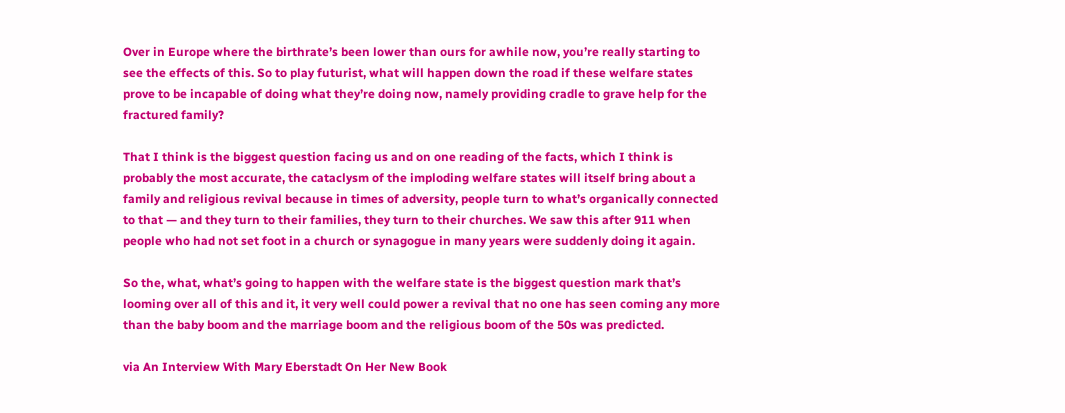Over in Europe where the birthrate’s been lower than ours for awhile now, you’re really starting to see the effects of this. So to play futurist, what will happen down the road if these welfare states prove to be incapable of doing what they’re doing now, namely providing cradle to grave help for the fractured family?

That I think is the biggest question facing us and on one reading of the facts, which I think is probably the most accurate, the cataclysm of the imploding welfare states will itself bring about a family and religious revival because in times of adversity, people turn to what’s organically connected to that — and they turn to their families, they turn to their churches. We saw this after 911 when people who had not set foot in a church or synagogue in many years were suddenly doing it again.

So the, what, what’s going to happen with the welfare state is the biggest question mark that’s looming over all of this and it, it very well could power a revival that no one has seen coming any more than the baby boom and the marriage boom and the religious boom of the 50s was predicted.

via An Interview With Mary Eberstadt On Her New Book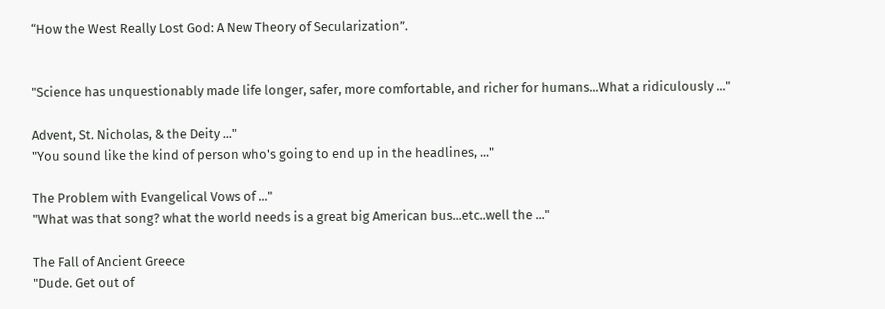“How the West Really Lost God: A New Theory of Secularization”.


"Science has unquestionably made life longer, safer, more comfortable, and richer for humans...What a ridiculously ..."

Advent, St. Nicholas, & the Deity ..."
"You sound like the kind of person who's going to end up in the headlines, ..."

The Problem with Evangelical Vows of ..."
"What was that song? what the world needs is a great big American bus...etc..well the ..."

The Fall of Ancient Greece
"Dude. Get out of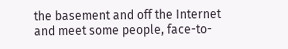the basement and off the Internet and meet some people, face-to-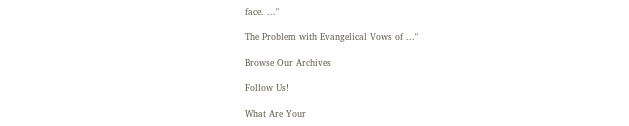face. ..."

The Problem with Evangelical Vows of ..."

Browse Our Archives

Follow Us!

What Are Your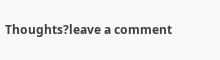Thoughts?leave a comment